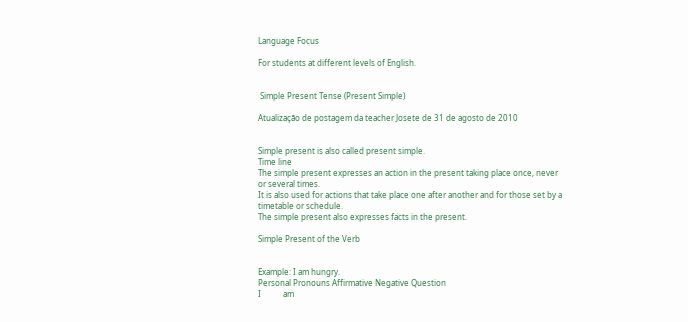Language Focus

For students at different levels of English.


 Simple Present Tense (Present Simple)

Atualização de postagem da teacher Josete de 31 de agosto de 2010


Simple present is also called present simple.
Time line
The simple present expresses an action in the present taking place once, never or several times.
It is also used for actions that take place one after another and for those set by a timetable or schedule.
The simple present also expresses facts in the present.

Simple Present of the Verb


Example: I am hungry.
Personal Pronouns Affirmative Negative Question
I           am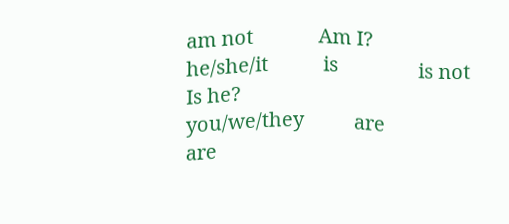am not             Am I?
he/she/it           is                is not             Is he?
you/we/they          are               are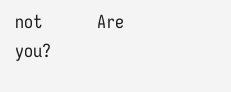not           Are you?